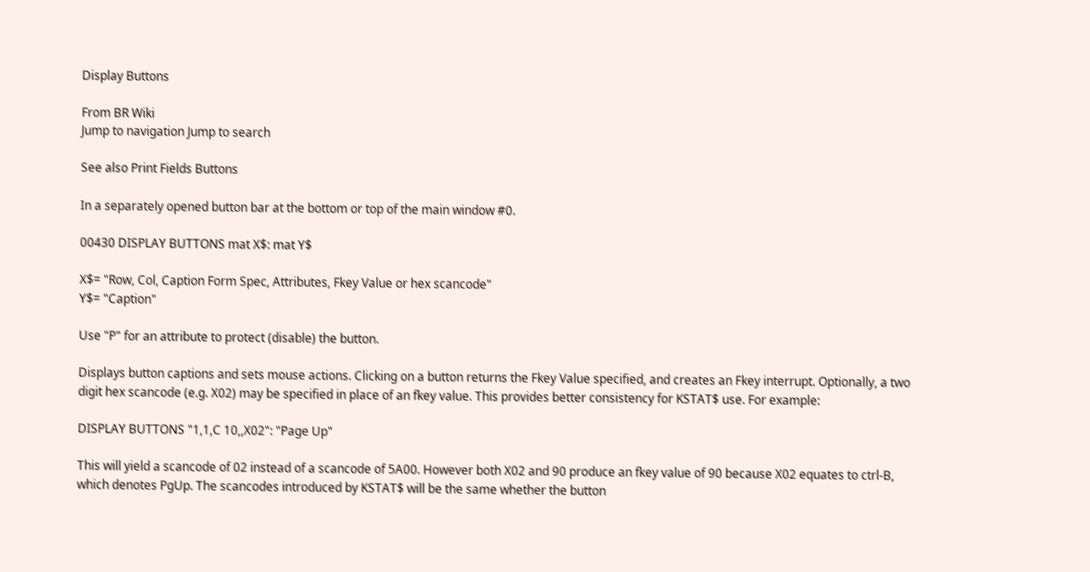Display Buttons

From BR Wiki
Jump to navigation Jump to search

See also Print Fields Buttons

In a separately opened button bar at the bottom or top of the main window #0.

00430 DISPLAY BUTTONS mat X$: mat Y$

X$= "Row, Col, Caption Form Spec, Attributes, Fkey Value or hex scancode"
Y$= "Caption"

Use "P" for an attribute to protect (disable) the button.

Displays button captions and sets mouse actions. Clicking on a button returns the Fkey Value specified, and creates an Fkey interrupt. Optionally, a two digit hex scancode (e.g. X02) may be specified in place of an fkey value. This provides better consistency for KSTAT$ use. For example:

DISPLAY BUTTONS "1,1,C 10,,X02": "Page Up"

This will yield a scancode of 02 instead of a scancode of 5A00. However both X02 and 90 produce an fkey value of 90 because X02 equates to ctrl-B, which denotes PgUp. The scancodes introduced by KSTAT$ will be the same whether the button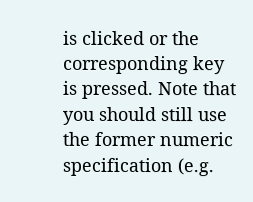is clicked or the corresponding key is pressed. Note that you should still use the former numeric specification (e.g.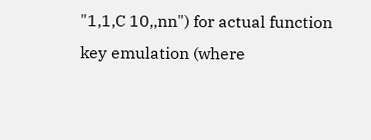"1,1,C 10,,nn") for actual function key emulation (where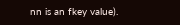nn is an fkey value).